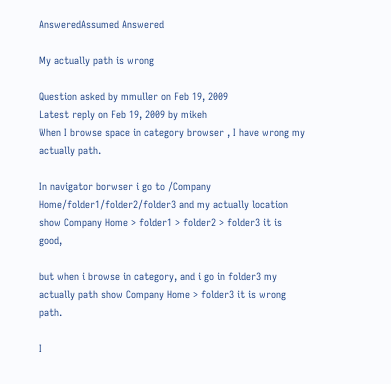AnsweredAssumed Answered

My actually path is wrong

Question asked by mmuller on Feb 19, 2009
Latest reply on Feb 19, 2009 by mikeh
When I browse space in category browser , I have wrong my actually path.

In navigator borwser i go to /Company Home/folder1/folder2/folder3 and my actually location show Company Home > folder1 > folder2 > folder3 it is good,

but when i browse in category, and i go in folder3 my actually path show Company Home > folder3 it is wrong path.

I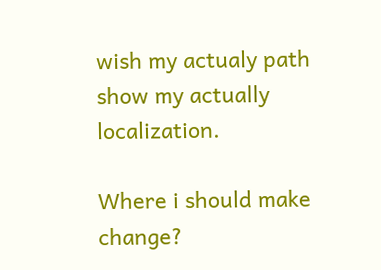wish my actualy path show my actually localization.

Where i should make change?